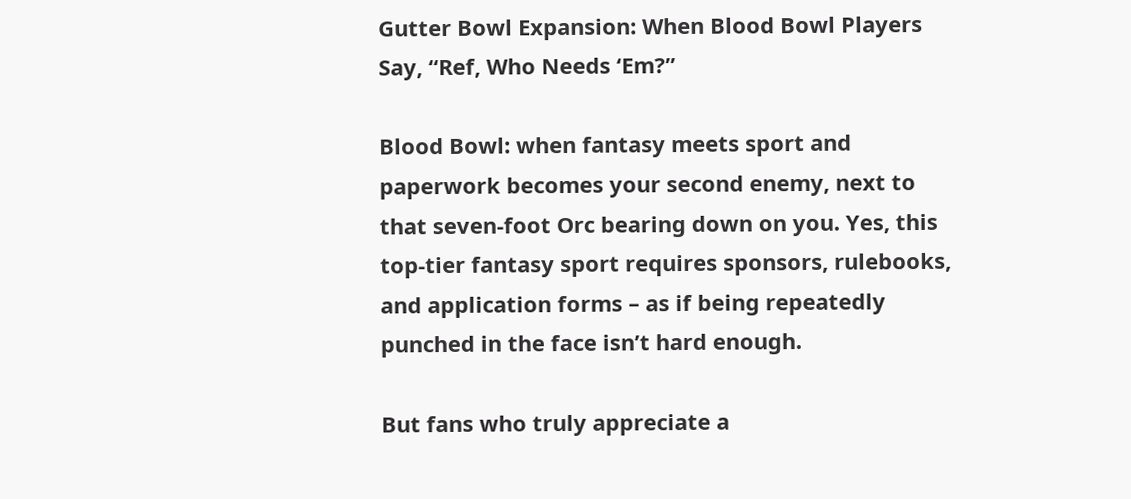Gutter Bowl Expansion: When Blood Bowl Players Say, “Ref, Who Needs ‘Em?”

Blood Bowl: when fantasy meets sport and paperwork becomes your second enemy, next to that seven-foot Orc bearing down on you. Yes, this top-tier fantasy sport requires sponsors, rulebooks, and application forms – as if being repeatedly punched in the face isn’t hard enough.

But fans who truly appreciate a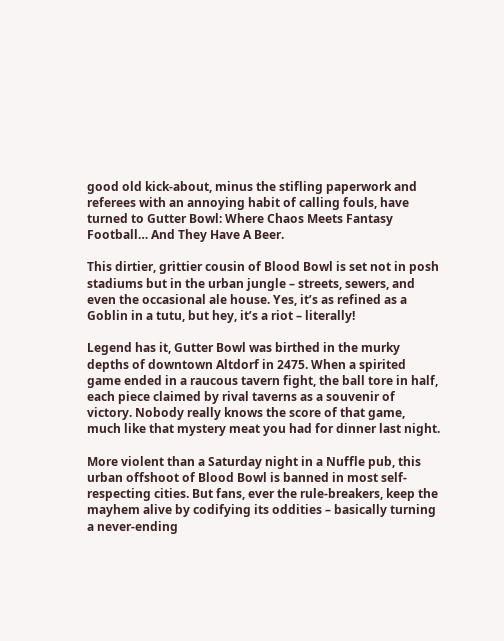good old kick-about, minus the stifling paperwork and referees with an annoying habit of calling fouls, have turned to Gutter Bowl: Where Chaos Meets Fantasy Football… And They Have A Beer.

This dirtier, grittier cousin of Blood Bowl is set not in posh stadiums but in the urban jungle – streets, sewers, and even the occasional ale house. Yes, it’s as refined as a Goblin in a tutu, but hey, it’s a riot – literally!

Legend has it, Gutter Bowl was birthed in the murky depths of downtown Altdorf in 2475. When a spirited game ended in a raucous tavern fight, the ball tore in half, each piece claimed by rival taverns as a souvenir of victory. Nobody really knows the score of that game, much like that mystery meat you had for dinner last night.

More violent than a Saturday night in a Nuffle pub, this urban offshoot of Blood Bowl is banned in most self-respecting cities. But fans, ever the rule-breakers, keep the mayhem alive by codifying its oddities – basically turning a never-ending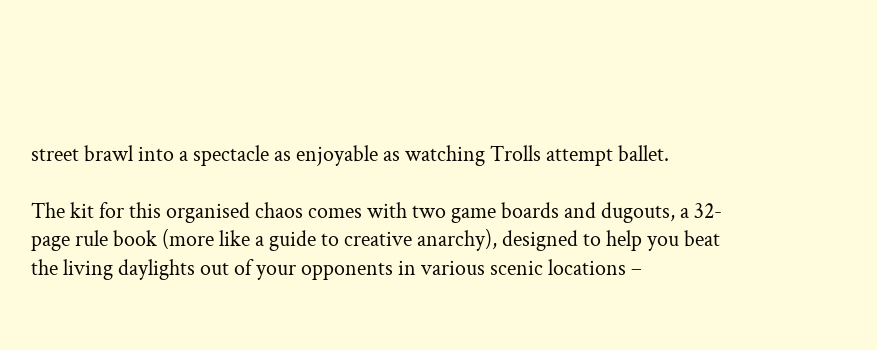street brawl into a spectacle as enjoyable as watching Trolls attempt ballet.

The kit for this organised chaos comes with two game boards and dugouts, a 32-page rule book (more like a guide to creative anarchy), designed to help you beat the living daylights out of your opponents in various scenic locations –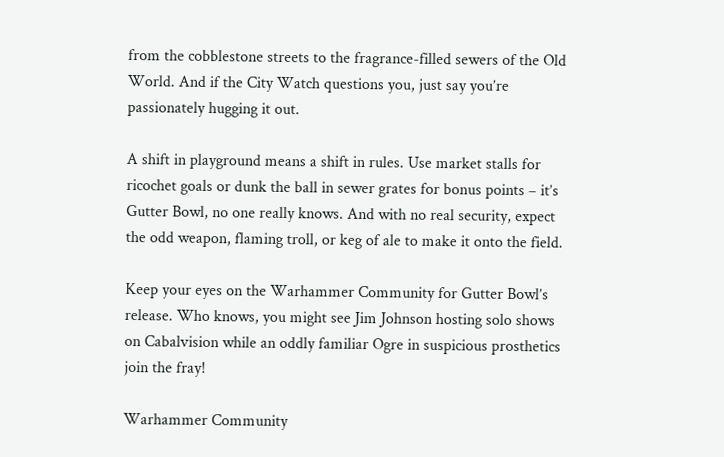from the cobblestone streets to the fragrance-filled sewers of the Old World. And if the City Watch questions you, just say you’re passionately hugging it out.

A shift in playground means a shift in rules. Use market stalls for ricochet goals or dunk the ball in sewer grates for bonus points – it’s Gutter Bowl, no one really knows. And with no real security, expect the odd weapon, flaming troll, or keg of ale to make it onto the field.

Keep your eyes on the Warhammer Community for Gutter Bowl’s release. Who knows, you might see Jim Johnson hosting solo shows on Cabalvision while an oddly familiar Ogre in suspicious prosthetics join the fray!

Warhammer Community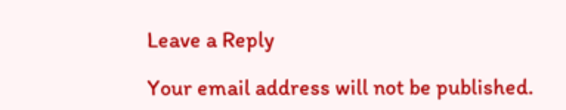Leave a Reply

Your email address will not be published.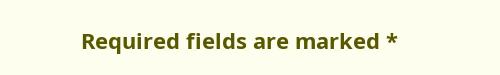Required fields are marked *